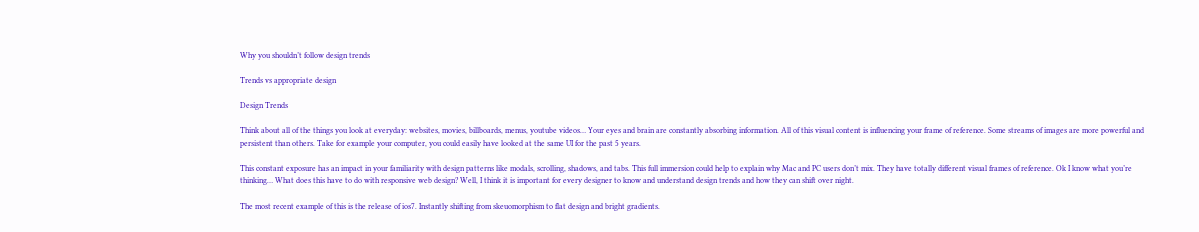Why you shouldn’t follow design trends

Trends vs appropriate design

Design Trends

Think about all of the things you look at everyday: websites, movies, billboards, menus, youtube videos… Your eyes and brain are constantly absorbing information. All of this visual content is influencing your frame of reference. Some streams of images are more powerful and persistent than others. Take for example your computer, you could easily have looked at the same UI for the past 5 years.

This constant exposure has an impact in your familiarity with design patterns like modals, scrolling, shadows, and tabs. This full immersion could help to explain why Mac and PC users don’t mix. They have totally different visual frames of reference. Ok I know what you’re thinking… What does this have to do with responsive web design? Well, I think it is important for every designer to know and understand design trends and how they can shift over night.

The most recent example of this is the release of ios7. Instantly shifting from skeuomorphism to flat design and bright gradients.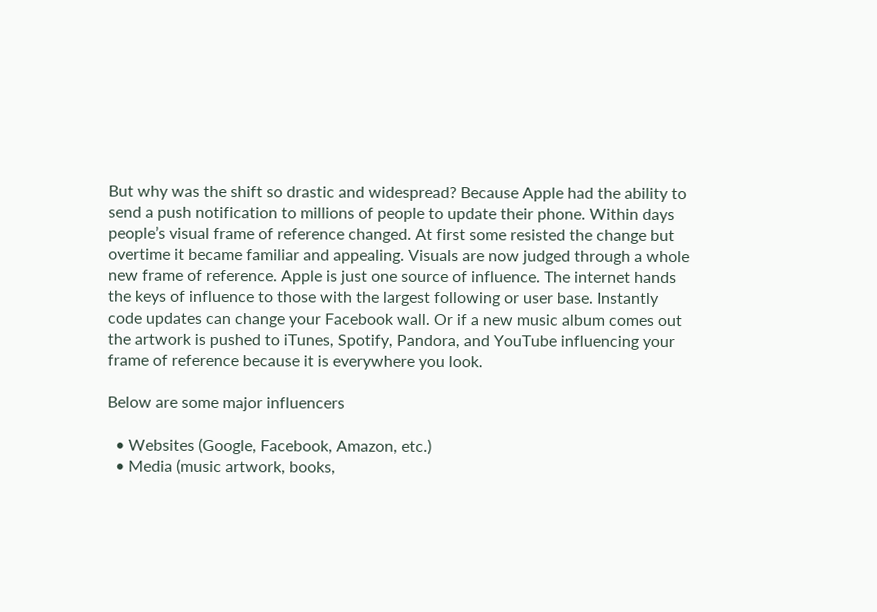But why was the shift so drastic and widespread? Because Apple had the ability to send a push notification to millions of people to update their phone. Within days people’s visual frame of reference changed. At first some resisted the change but overtime it became familiar and appealing. Visuals are now judged through a whole new frame of reference. Apple is just one source of influence. The internet hands the keys of influence to those with the largest following or user base. Instantly code updates can change your Facebook wall. Or if a new music album comes out the artwork is pushed to iTunes, Spotify, Pandora, and YouTube influencing your frame of reference because it is everywhere you look.

Below are some major influencers

  • Websites (Google, Facebook, Amazon, etc.)
  • Media (music artwork, books,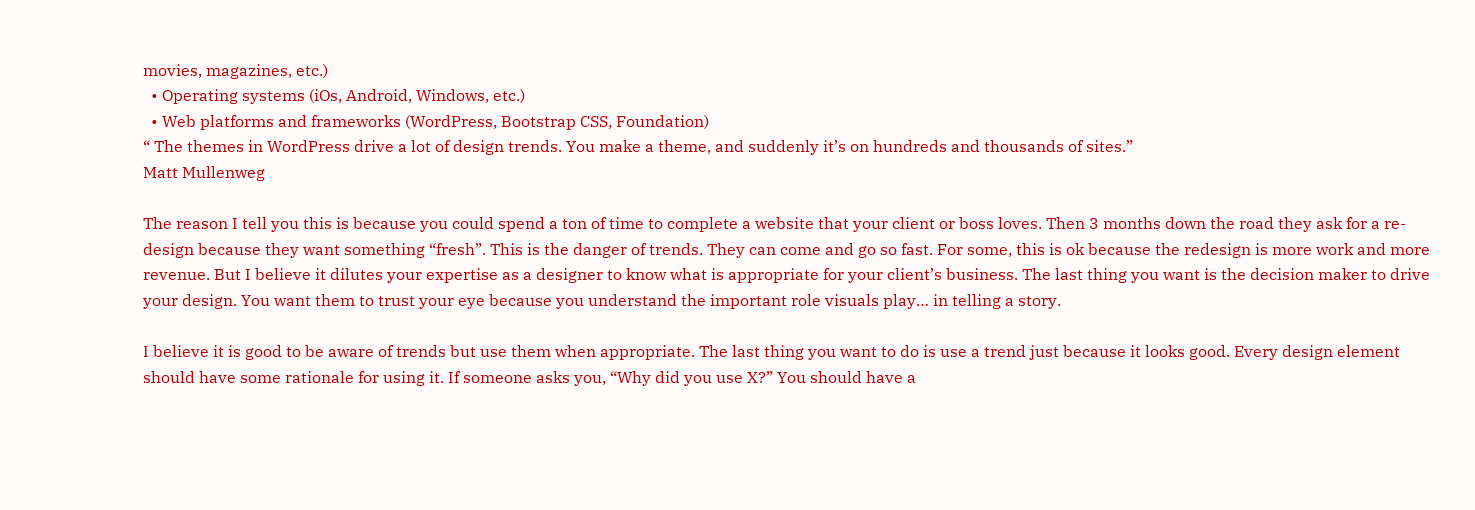movies, magazines, etc.)
  • Operating systems (iOs, Android, Windows, etc.)
  • Web platforms and frameworks (WordPress, Bootstrap CSS, Foundation)
“ The themes in WordPress drive a lot of design trends. You make a theme, and suddenly it’s on hundreds and thousands of sites.”
Matt Mullenweg

The reason I tell you this is because you could spend a ton of time to complete a website that your client or boss loves. Then 3 months down the road they ask for a re-design because they want something “fresh”. This is the danger of trends. They can come and go so fast. For some, this is ok because the redesign is more work and more revenue. But I believe it dilutes your expertise as a designer to know what is appropriate for your client’s business. The last thing you want is the decision maker to drive your design. You want them to trust your eye because you understand the important role visuals play… in telling a story.

I believe it is good to be aware of trends but use them when appropriate. The last thing you want to do is use a trend just because it looks good. Every design element should have some rationale for using it. If someone asks you, “Why did you use X?” You should have a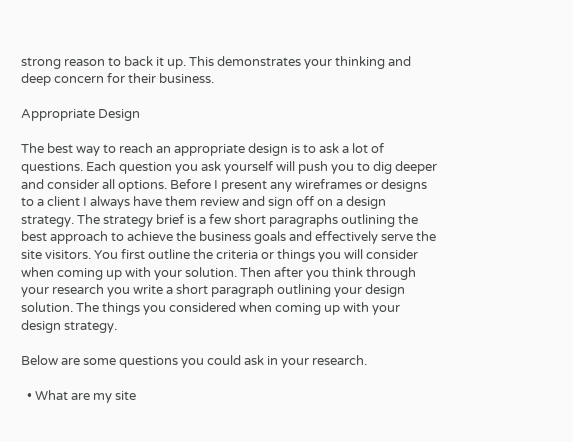strong reason to back it up. This demonstrates your thinking and deep concern for their business.

Appropriate Design

The best way to reach an appropriate design is to ask a lot of questions. Each question you ask yourself will push you to dig deeper and consider all options. Before I present any wireframes or designs to a client I always have them review and sign off on a design strategy. The strategy brief is a few short paragraphs outlining the best approach to achieve the business goals and effectively serve the site visitors. You first outline the criteria or things you will consider when coming up with your solution. Then after you think through your research you write a short paragraph outlining your design solution. The things you considered when coming up with your design strategy.

Below are some questions you could ask in your research.

  • What are my site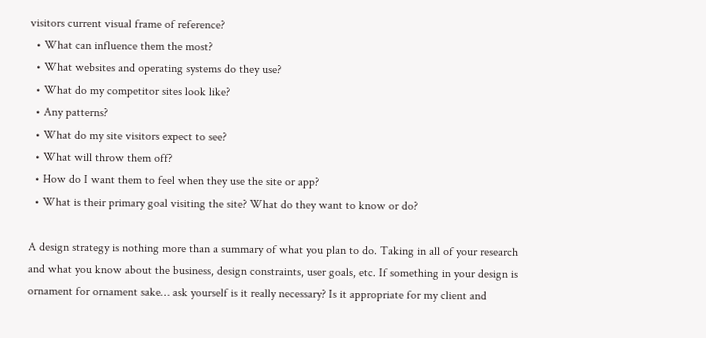visitors current visual frame of reference?
  • What can influence them the most?
  • What websites and operating systems do they use?
  • What do my competitor sites look like?
  • Any patterns?
  • What do my site visitors expect to see?
  • What will throw them off?
  • How do I want them to feel when they use the site or app?
  • What is their primary goal visiting the site? What do they want to know or do?

A design strategy is nothing more than a summary of what you plan to do. Taking in all of your research and what you know about the business, design constraints, user goals, etc. If something in your design is ornament for ornament sake… ask yourself is it really necessary? Is it appropriate for my client and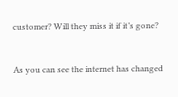customer? Will they miss it if it’s gone?


As you can see the internet has changed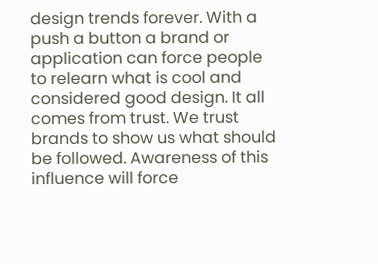design trends forever. With a push a button a brand or application can force people to relearn what is cool and considered good design. It all comes from trust. We trust brands to show us what should be followed. Awareness of this influence will force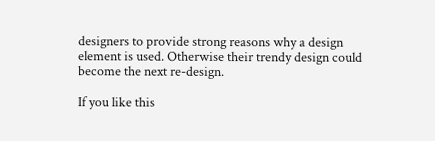designers to provide strong reasons why a design element is used. Otherwise their trendy design could become the next re-design.

If you like this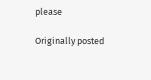please

Originally posted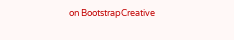on BootstrapCreative